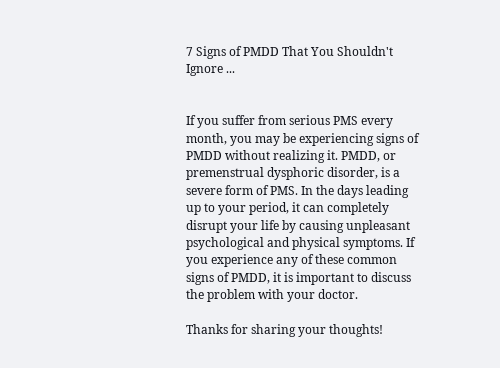7 Signs of PMDD That You Shouldn't Ignore ...


If you suffer from serious PMS every month, you may be experiencing signs of PMDD without realizing it. PMDD, or premenstrual dysphoric disorder, is a severe form of PMS. In the days leading up to your period, it can completely disrupt your life by causing unpleasant psychological and physical symptoms. If you experience any of these common signs of PMDD, it is important to discuss the problem with your doctor.

Thanks for sharing your thoughts!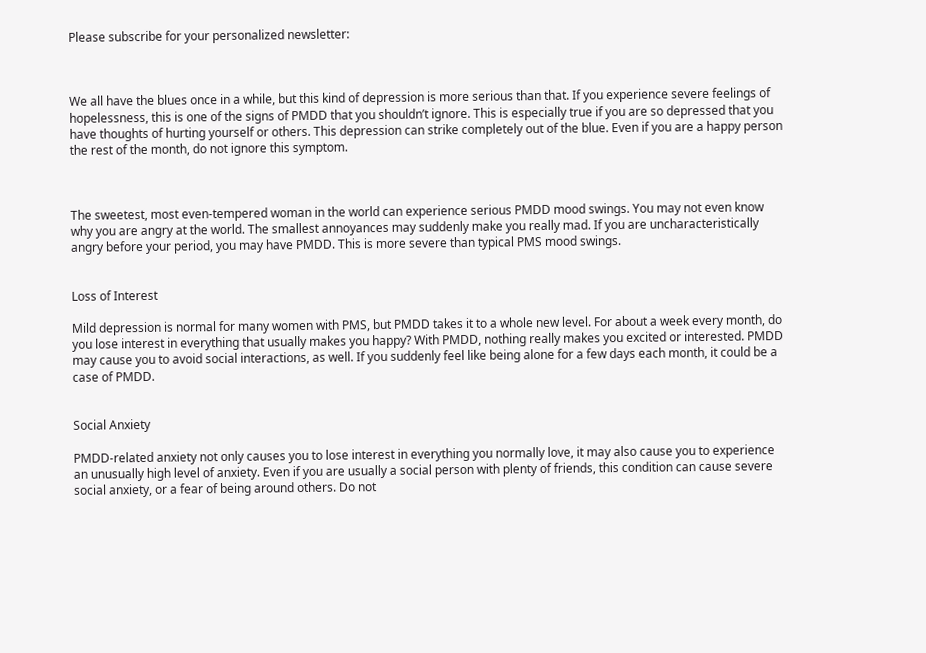Please subscribe for your personalized newsletter:



We all have the blues once in a while, but this kind of depression is more serious than that. If you experience severe feelings of hopelessness, this is one of the signs of PMDD that you shouldn’t ignore. This is especially true if you are so depressed that you have thoughts of hurting yourself or others. This depression can strike completely out of the blue. Even if you are a happy person the rest of the month, do not ignore this symptom.



The sweetest, most even-tempered woman in the world can experience serious PMDD mood swings. You may not even know why you are angry at the world. The smallest annoyances may suddenly make you really mad. If you are uncharacteristically angry before your period, you may have PMDD. This is more severe than typical PMS mood swings.


Loss of Interest

Mild depression is normal for many women with PMS, but PMDD takes it to a whole new level. For about a week every month, do you lose interest in everything that usually makes you happy? With PMDD, nothing really makes you excited or interested. PMDD may cause you to avoid social interactions, as well. If you suddenly feel like being alone for a few days each month, it could be a case of PMDD.


Social Anxiety

PMDD-related anxiety not only causes you to lose interest in everything you normally love, it may also cause you to experience an unusually high level of anxiety. Even if you are usually a social person with plenty of friends, this condition can cause severe social anxiety, or a fear of being around others. Do not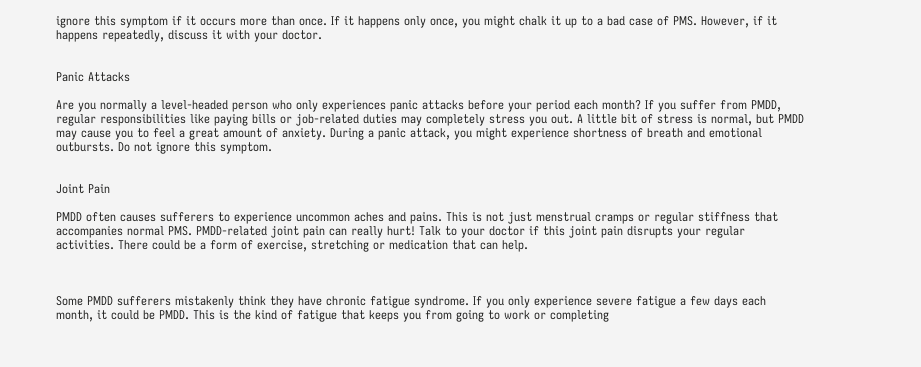ignore this symptom if it occurs more than once. If it happens only once, you might chalk it up to a bad case of PMS. However, if it happens repeatedly, discuss it with your doctor.


Panic Attacks

Are you normally a level-headed person who only experiences panic attacks before your period each month? If you suffer from PMDD, regular responsibilities like paying bills or job-related duties may completely stress you out. A little bit of stress is normal, but PMDD may cause you to feel a great amount of anxiety. During a panic attack, you might experience shortness of breath and emotional outbursts. Do not ignore this symptom.


Joint Pain

PMDD often causes sufferers to experience uncommon aches and pains. This is not just menstrual cramps or regular stiffness that accompanies normal PMS. PMDD-related joint pain can really hurt! Talk to your doctor if this joint pain disrupts your regular activities. There could be a form of exercise, stretching or medication that can help.



Some PMDD sufferers mistakenly think they have chronic fatigue syndrome. If you only experience severe fatigue a few days each month, it could be PMDD. This is the kind of fatigue that keeps you from going to work or completing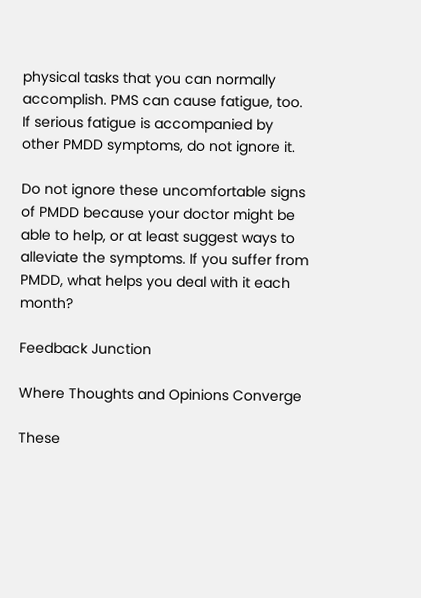physical tasks that you can normally accomplish. PMS can cause fatigue, too. If serious fatigue is accompanied by other PMDD symptoms, do not ignore it.

Do not ignore these uncomfortable signs of PMDD because your doctor might be able to help, or at least suggest ways to alleviate the symptoms. If you suffer from PMDD, what helps you deal with it each month?

Feedback Junction

Where Thoughts and Opinions Converge

These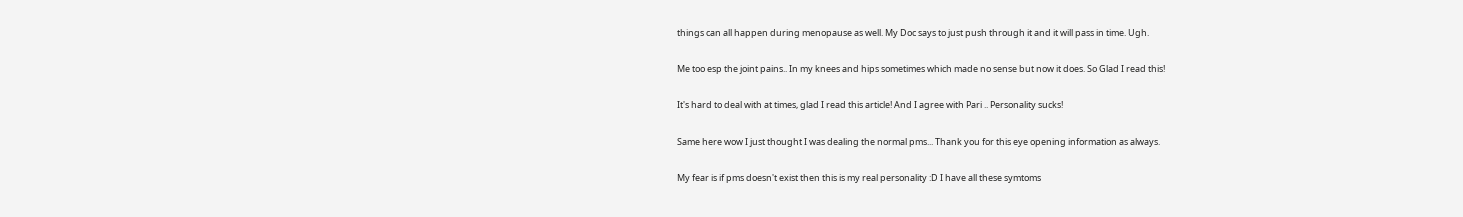things can all happen during menopause as well. My Doc says to just push through it and it will pass in time. Ugh.

Me too esp the joint pains.. In my knees and hips sometimes which made no sense but now it does. So Glad I read this!

It's hard to deal with at times, glad I read this article! And I agree with Pari .. Personality sucks!

Same here wow I just thought I was dealing the normal pms... Thank you for this eye opening information as always.

My fear is if pms doesn't exist then this is my real personality :D I have all these symtoms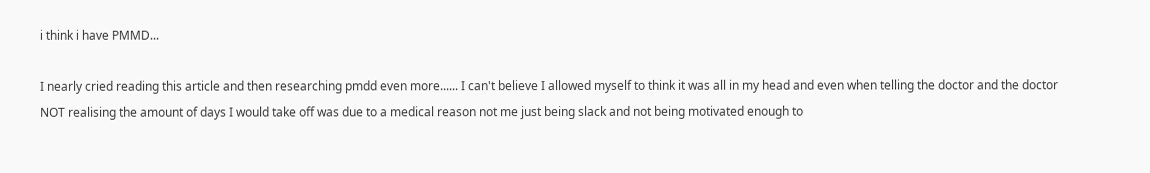i think i have PMMD...

I nearly cried reading this article and then researching pmdd even more...... I can't believe I allowed myself to think it was all in my head and even when telling the doctor and the doctor NOT realising the amount of days I would take off was due to a medical reason not me just being slack and not being motivated enough to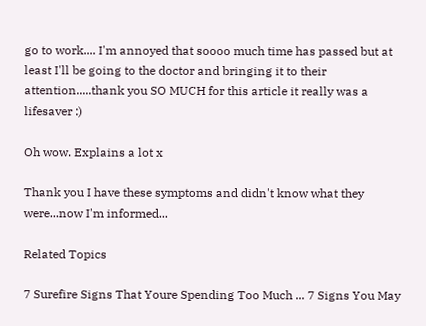go to work.... I'm annoyed that soooo much time has passed but at least I'll be going to the doctor and bringing it to their attention.....thank you SO MUCH for this article it really was a lifesaver :)

Oh wow. Explains a lot x

Thank you I have these symptoms and didn't know what they were...now I'm informed...

Related Topics

7 Surefire Signs That Youre Spending Too Much ... 7 Signs You May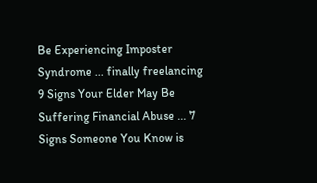Be Experiencing Imposter Syndrome ... finally freelancing 9 Signs Your Elder May Be Suffering Financial Abuse ... 7 Signs Someone You Know is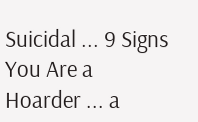Suicidal ... 9 Signs You Are a Hoarder ... a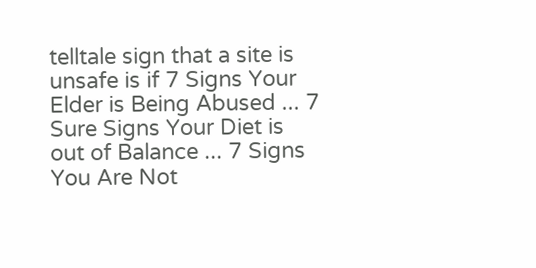telltale sign that a site is unsafe is if 7 Signs Your Elder is Being Abused ... 7 Sure Signs Your Diet is out of Balance ... 7 Signs You Are Not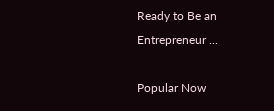Ready to Be an Entrepreneur ...

Popular Now